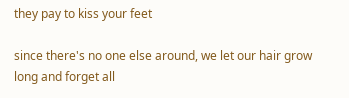they pay to kiss your feet

since there's no one else around, we let our hair grow long and forget all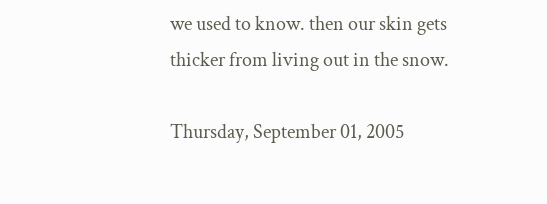we used to know. then our skin gets thicker from living out in the snow.

Thursday, September 01, 2005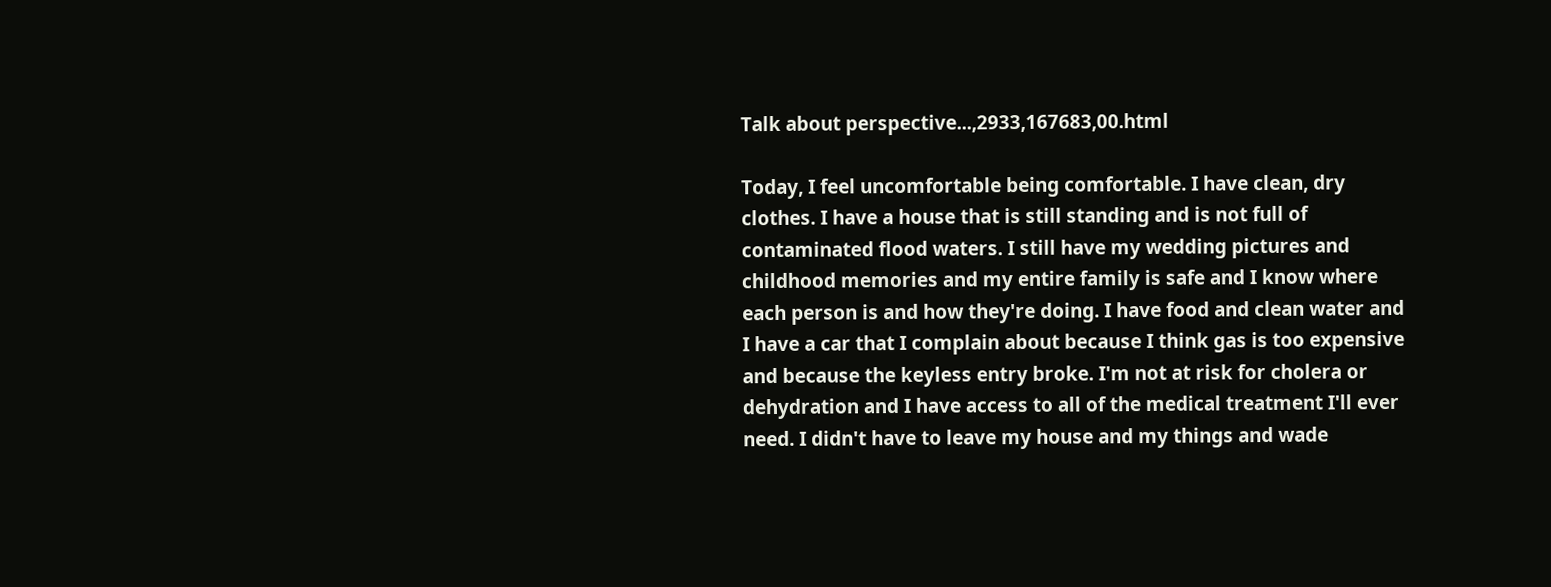Talk about perspective...,2933,167683,00.html

Today, I feel uncomfortable being comfortable. I have clean, dry clothes. I have a house that is still standing and is not full of contaminated flood waters. I still have my wedding pictures and childhood memories and my entire family is safe and I know where each person is and how they're doing. I have food and clean water and I have a car that I complain about because I think gas is too expensive and because the keyless entry broke. I'm not at risk for cholera or dehydration and I have access to all of the medical treatment I'll ever need. I didn't have to leave my house and my things and wade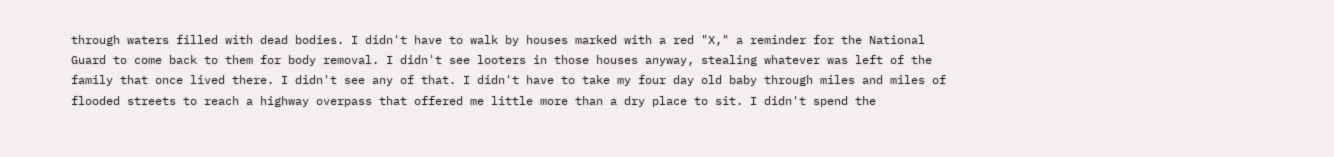through waters filled with dead bodies. I didn't have to walk by houses marked with a red "X," a reminder for the National Guard to come back to them for body removal. I didn't see looters in those houses anyway, stealing whatever was left of the family that once lived there. I didn't see any of that. I didn't have to take my four day old baby through miles and miles of flooded streets to reach a highway overpass that offered me little more than a dry place to sit. I didn't spend the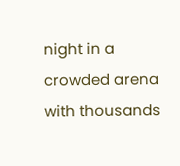night in a crowded arena with thousands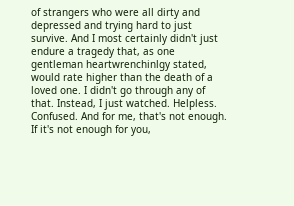of strangers who were all dirty and depressed and trying hard to just survive. And I most certainly didn't just endure a tragedy that, as one gentleman heartwrenchinlgy stated, would rate higher than the death of a loved one. I didn't go through any of that. Instead, I just watched. Helpless. Confused. And for me, that's not enough. If it's not enough for you,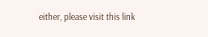either, please visit this link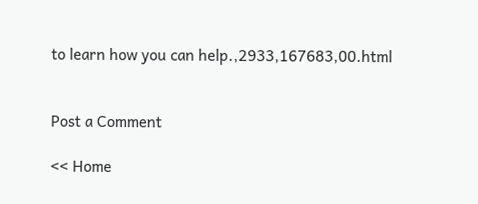to learn how you can help.,2933,167683,00.html


Post a Comment

<< Home